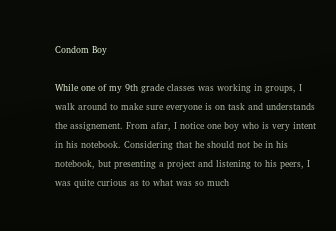Condom Boy

While one of my 9th grade classes was working in groups, I walk around to make sure everyone is on task and understands the assignement. From afar, I notice one boy who is very intent in his notebook. Considering that he should not be in his notebook, but presenting a project and listening to his peers, I was quite curious as to what was so much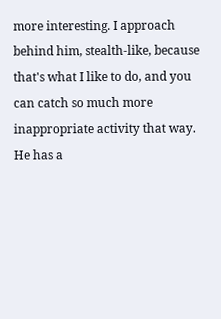more interesting. I approach behind him, stealth-like, because that's what I like to do, and you can catch so much more inappropriate activity that way. He has a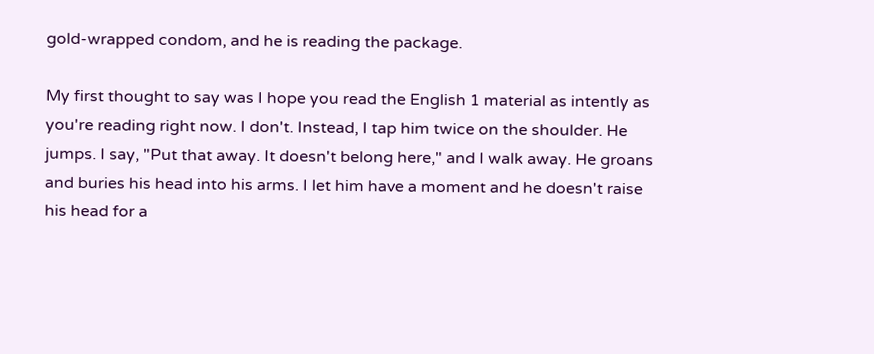gold-wrapped condom, and he is reading the package.

My first thought to say was I hope you read the English 1 material as intently as you're reading right now. I don't. Instead, I tap him twice on the shoulder. He jumps. I say, "Put that away. It doesn't belong here," and I walk away. He groans and buries his head into his arms. I let him have a moment and he doesn't raise his head for a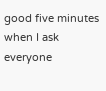good five minutes when I ask everyone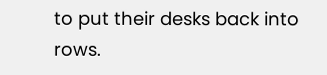to put their desks back into rows.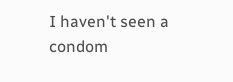I haven't seen a condom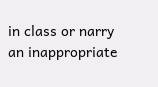in class or narry an inappropriate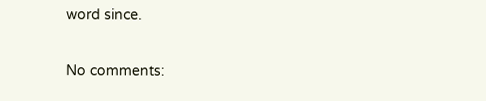word since.

No comments: